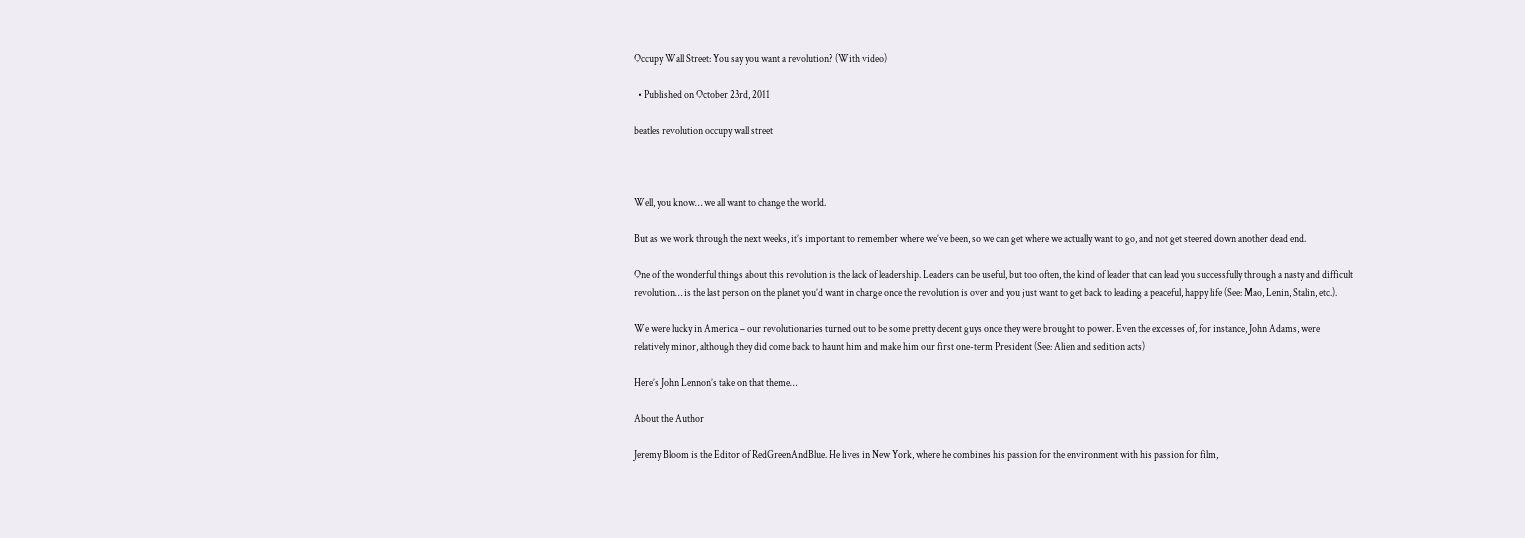Occupy Wall Street: You say you want a revolution? (With video)

  • Published on October 23rd, 2011

beatles revolution occupy wall street



Well, you know… we all want to change the world.

But as we work through the next weeks, it’s important to remember where we’ve been, so we can get where we actually want to go, and not get steered down another dead end.

One of the wonderful things about this revolution is the lack of leadership. Leaders can be useful, but too often, the kind of leader that can lead you successfully through a nasty and difficult revolution… is the last person on the planet you’d want in charge once the revolution is over and you just want to get back to leading a peaceful, happy life (See: Mao, Lenin, Stalin, etc.).

We were lucky in America – our revolutionaries turned out to be some pretty decent guys once they were brought to power. Even the excesses of, for instance, John Adams, were relatively minor, although they did come back to haunt him and make him our first one-term President (See: Alien and sedition acts)

Here’s John Lennon’s take on that theme…

About the Author

Jeremy Bloom is the Editor of RedGreenAndBlue. He lives in New York, where he combines his passion for the environment with his passion for film,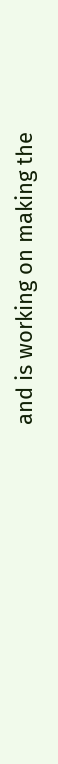and is working on making the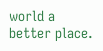world a better place.